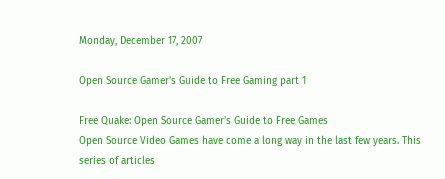Monday, December 17, 2007

Open Source Gamer's Guide to Free Gaming part 1

Free Quake: Open Source Gamer's Guide to Free Games
Open Source Video Games have come a long way in the last few years. This series of articles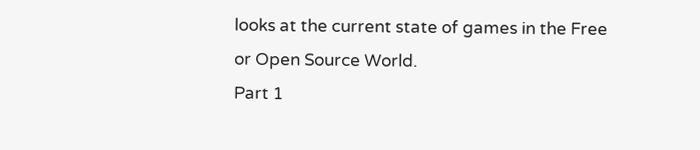looks at the current state of games in the Free or Open Source World.
Part 1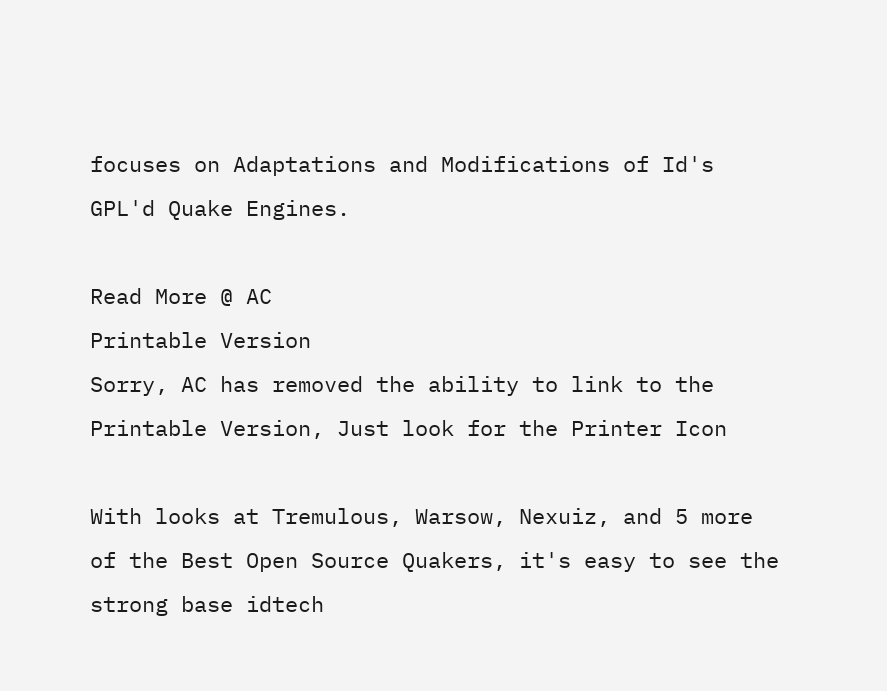focuses on Adaptations and Modifications of Id's GPL'd Quake Engines.

Read More @ AC
Printable Version
Sorry, AC has removed the ability to link to the Printable Version, Just look for the Printer Icon

With looks at Tremulous, Warsow, Nexuiz, and 5 more of the Best Open Source Quakers, it's easy to see the strong base idtech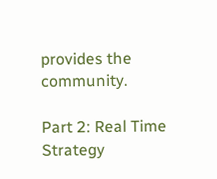provides the community.

Part 2: Real Time Strategy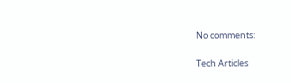No comments:

Tech Articles